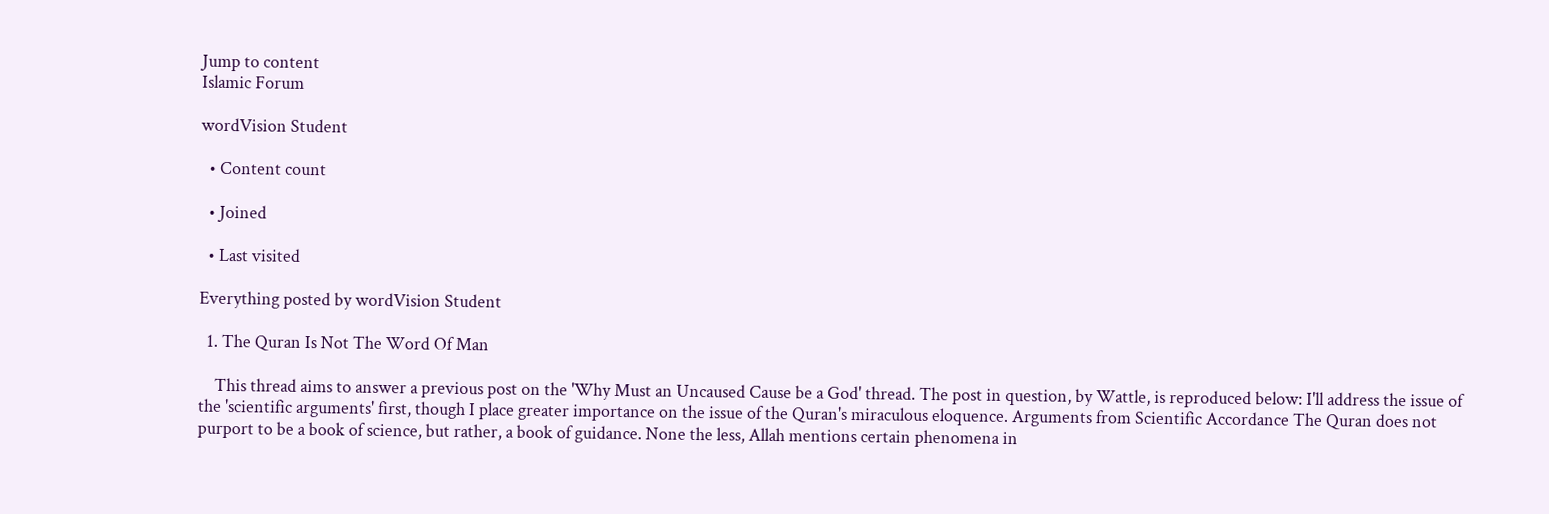Jump to content
Islamic Forum

wordVision Student

  • Content count

  • Joined

  • Last visited

Everything posted by wordVision Student

  1. The Quran Is Not The Word Of Man

    This thread aims to answer a previous post on the 'Why Must an Uncaused Cause be a God' thread. The post in question, by Wattle, is reproduced below: I'll address the issue of the 'scientific arguments' first, though I place greater importance on the issue of the Quran's miraculous eloquence. Arguments from Scientific Accordance The Quran does not purport to be a book of science, but rather, a book of guidance. None the less, Allah mentions certain phenomena in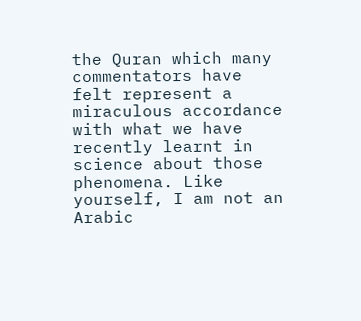the Quran which many commentators have felt represent a miraculous accordance with what we have recently learnt in science about those phenomena. Like yourself, I am not an Arabic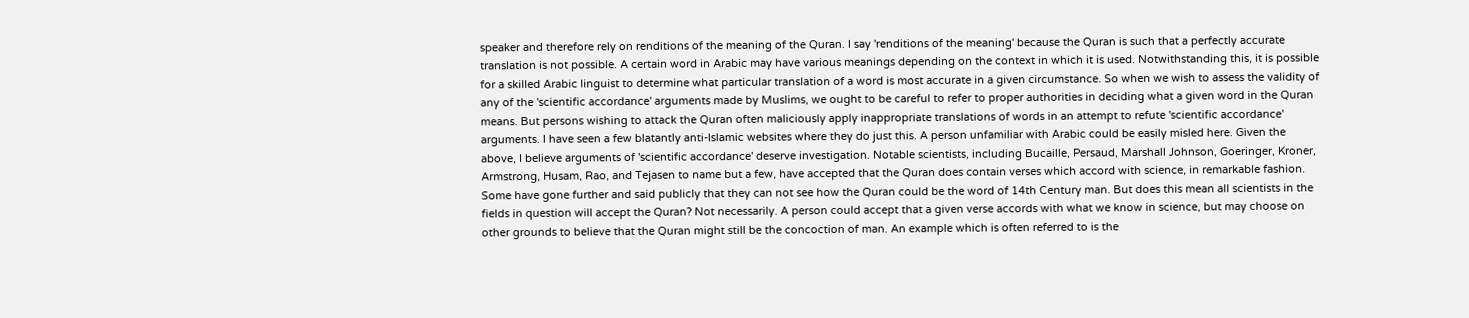speaker and therefore rely on renditions of the meaning of the Quran. I say 'renditions of the meaning' because the Quran is such that a perfectly accurate translation is not possible. A certain word in Arabic may have various meanings depending on the context in which it is used. Notwithstanding this, it is possible for a skilled Arabic linguist to determine what particular translation of a word is most accurate in a given circumstance. So when we wish to assess the validity of any of the 'scientific accordance' arguments made by Muslims, we ought to be careful to refer to proper authorities in deciding what a given word in the Quran means. But persons wishing to attack the Quran often maliciously apply inappropriate translations of words in an attempt to refute 'scientific accordance' arguments. I have seen a few blatantly anti-Islamic websites where they do just this. A person unfamiliar with Arabic could be easily misled here. Given the above, I believe arguments of 'scientific accordance' deserve investigation. Notable scientists, including Bucaille, Persaud, Marshall Johnson, Goeringer, Kroner, Armstrong, Husam, Rao, and Tejasen to name but a few, have accepted that the Quran does contain verses which accord with science, in remarkable fashion. Some have gone further and said publicly that they can not see how the Quran could be the word of 14th Century man. But does this mean all scientists in the fields in question will accept the Quran? Not necessarily. A person could accept that a given verse accords with what we know in science, but may choose on other grounds to believe that the Quran might still be the concoction of man. An example which is often referred to is the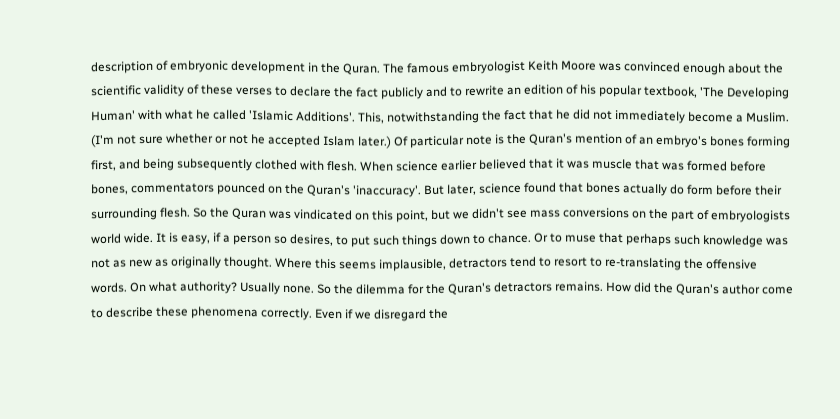description of embryonic development in the Quran. The famous embryologist Keith Moore was convinced enough about the scientific validity of these verses to declare the fact publicly and to rewrite an edition of his popular textbook, 'The Developing Human' with what he called 'Islamic Additions'. This, notwithstanding the fact that he did not immediately become a Muslim. (I'm not sure whether or not he accepted Islam later.) Of particular note is the Quran's mention of an embryo's bones forming first, and being subsequently clothed with flesh. When science earlier believed that it was muscle that was formed before bones, commentators pounced on the Quran's 'inaccuracy'. But later, science found that bones actually do form before their surrounding flesh. So the Quran was vindicated on this point, but we didn't see mass conversions on the part of embryologists world wide. It is easy, if a person so desires, to put such things down to chance. Or to muse that perhaps such knowledge was not as new as originally thought. Where this seems implausible, detractors tend to resort to re-translating the offensive words. On what authority? Usually none. So the dilemma for the Quran's detractors remains. How did the Quran's author come to describe these phenomena correctly. Even if we disregard the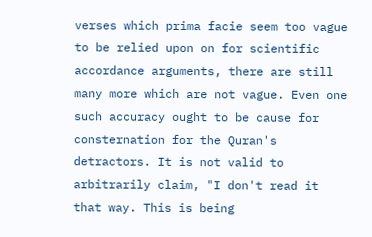verses which prima facie seem too vague to be relied upon on for scientific accordance arguments, there are still many more which are not vague. Even one such accuracy ought to be cause for consternation for the Quran's detractors. It is not valid to arbitrarily claim, "I don't read it that way. This is being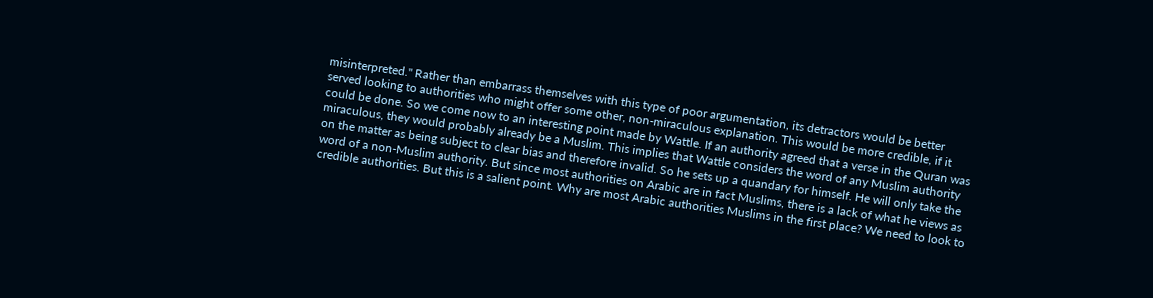misinterpreted." Rather than embarrass themselves with this type of poor argumentation, its detractors would be better served looking to authorities who might offer some other, non-miraculous explanation. This would be more credible, if it could be done. So we come now to an interesting point made by Wattle. If an authority agreed that a verse in the Quran was miraculous, they would probably already be a Muslim. This implies that Wattle considers the word of any Muslim authority on the matter as being subject to clear bias and therefore invalid. So he sets up a quandary for himself. He will only take the word of a non-Muslim authority. But since most authorities on Arabic are in fact Muslims, there is a lack of what he views as credible authorities. But this is a salient point. Why are most Arabic authorities Muslims in the first place? We need to look to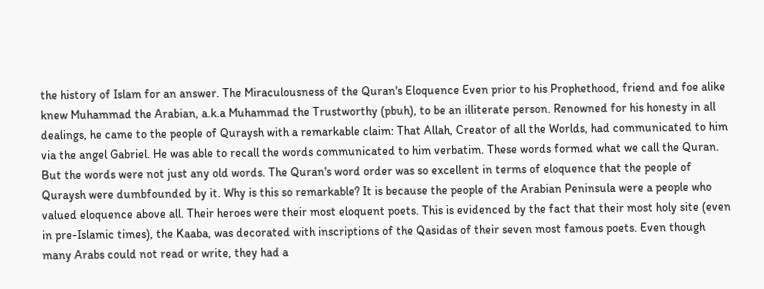the history of Islam for an answer. The Miraculousness of the Quran's Eloquence Even prior to his Prophethood, friend and foe alike knew Muhammad the Arabian, a.k.a Muhammad the Trustworthy (pbuh), to be an illiterate person. Renowned for his honesty in all dealings, he came to the people of Quraysh with a remarkable claim: That Allah, Creator of all the Worlds, had communicated to him via the angel Gabriel. He was able to recall the words communicated to him verbatim. These words formed what we call the Quran. But the words were not just any old words. The Quran's word order was so excellent in terms of eloquence that the people of Quraysh were dumbfounded by it. Why is this so remarkable? It is because the people of the Arabian Peninsula were a people who valued eloquence above all. Their heroes were their most eloquent poets. This is evidenced by the fact that their most holy site (even in pre-Islamic times), the Kaaba, was decorated with inscriptions of the Qasidas of their seven most famous poets. Even though many Arabs could not read or write, they had a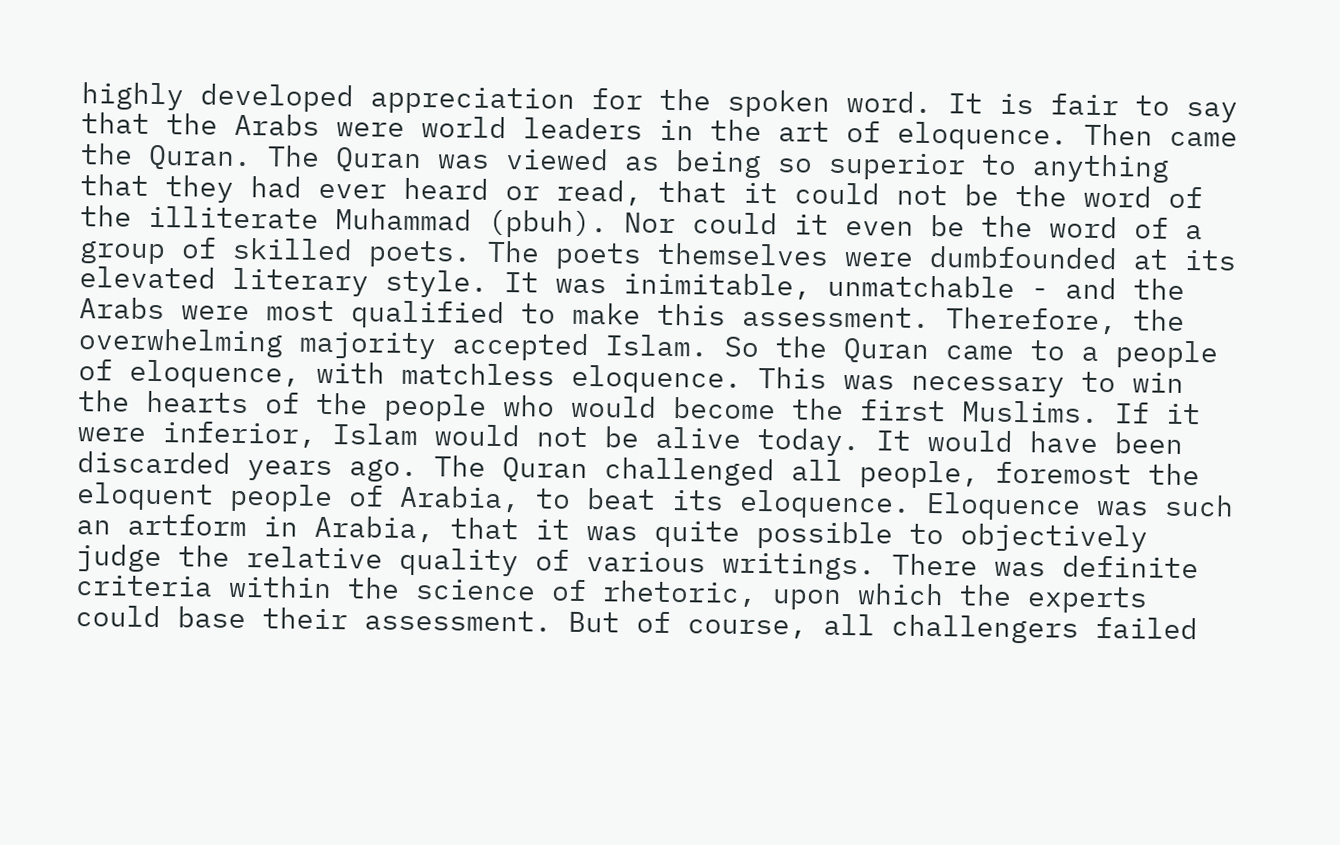highly developed appreciation for the spoken word. It is fair to say that the Arabs were world leaders in the art of eloquence. Then came the Quran. The Quran was viewed as being so superior to anything that they had ever heard or read, that it could not be the word of the illiterate Muhammad (pbuh). Nor could it even be the word of a group of skilled poets. The poets themselves were dumbfounded at its elevated literary style. It was inimitable, unmatchable - and the Arabs were most qualified to make this assessment. Therefore, the overwhelming majority accepted Islam. So the Quran came to a people of eloquence, with matchless eloquence. This was necessary to win the hearts of the people who would become the first Muslims. If it were inferior, Islam would not be alive today. It would have been discarded years ago. The Quran challenged all people, foremost the eloquent people of Arabia, to beat its eloquence. Eloquence was such an artform in Arabia, that it was quite possible to objectively judge the relative quality of various writings. There was definite criteria within the science of rhetoric, upon which the experts could base their assessment. But of course, all challengers failed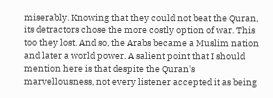miserably. Knowing that they could not beat the Quran, its detractors chose the more costly option of war. This too they lost. And so, the Arabs became a Muslim nation and later a world power. A salient point that I should mention here is that despite the Quran's marvellousness, not every listener accepted it as being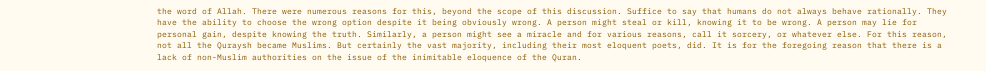the word of Allah. There were numerous reasons for this, beyond the scope of this discussion. Suffice to say that humans do not always behave rationally. They have the ability to choose the wrong option despite it being obviously wrong. A person might steal or kill, knowing it to be wrong. A person may lie for personal gain, despite knowing the truth. Similarly, a person might see a miracle and for various reasons, call it sorcery, or whatever else. For this reason, not all the Quraysh became Muslims. But certainly the vast majority, including their most eloquent poets, did. It is for the foregoing reason that there is a lack of non-Muslim authorities on the issue of the inimitable eloquence of the Quran.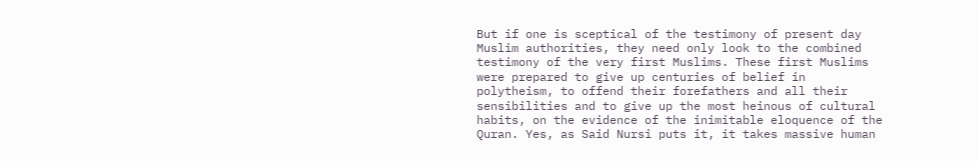But if one is sceptical of the testimony of present day Muslim authorities, they need only look to the combined testimony of the very first Muslims. These first Muslims were prepared to give up centuries of belief in polytheism, to offend their forefathers and all their sensibilities and to give up the most heinous of cultural habits, on the evidence of the inimitable eloquence of the Quran. Yes, as Said Nursi puts it, it takes massive human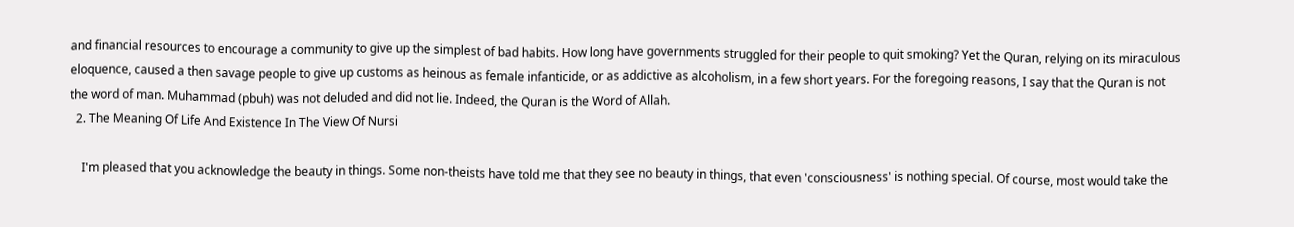and financial resources to encourage a community to give up the simplest of bad habits. How long have governments struggled for their people to quit smoking? Yet the Quran, relying on its miraculous eloquence, caused a then savage people to give up customs as heinous as female infanticide, or as addictive as alcoholism, in a few short years. For the foregoing reasons, I say that the Quran is not the word of man. Muhammad (pbuh) was not deluded and did not lie. Indeed, the Quran is the Word of Allah.
  2. The Meaning Of Life And Existence In The View Of Nursi

    I'm pleased that you acknowledge the beauty in things. Some non-theists have told me that they see no beauty in things, that even 'consciousness' is nothing special. Of course, most would take the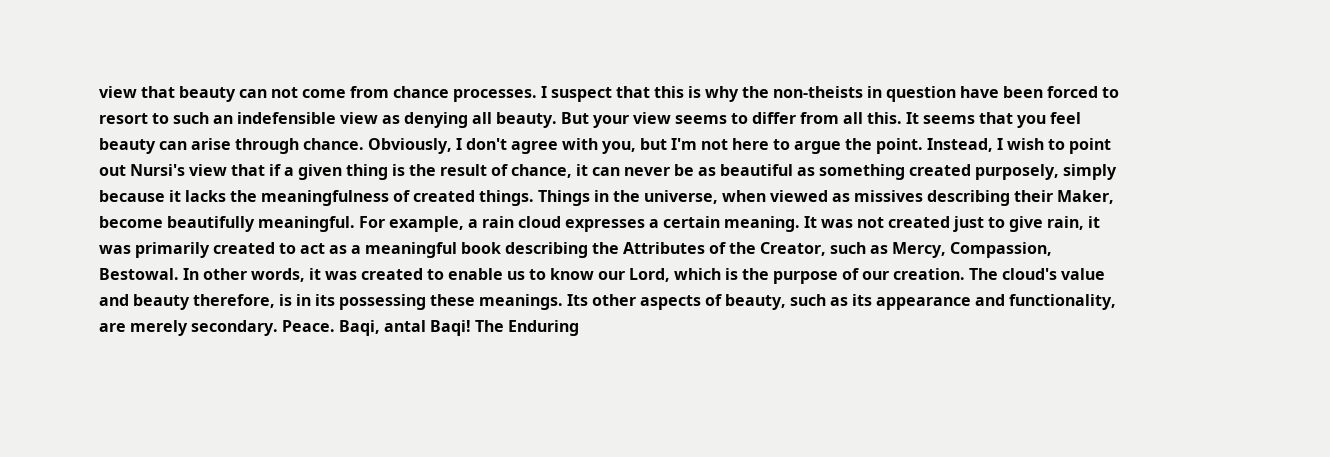view that beauty can not come from chance processes. I suspect that this is why the non-theists in question have been forced to resort to such an indefensible view as denying all beauty. But your view seems to differ from all this. It seems that you feel beauty can arise through chance. Obviously, I don't agree with you, but I'm not here to argue the point. Instead, I wish to point out Nursi's view that if a given thing is the result of chance, it can never be as beautiful as something created purposely, simply because it lacks the meaningfulness of created things. Things in the universe, when viewed as missives describing their Maker, become beautifully meaningful. For example, a rain cloud expresses a certain meaning. It was not created just to give rain, it was primarily created to act as a meaningful book describing the Attributes of the Creator, such as Mercy, Compassion, Bestowal. In other words, it was created to enable us to know our Lord, which is the purpose of our creation. The cloud's value and beauty therefore, is in its possessing these meanings. Its other aspects of beauty, such as its appearance and functionality, are merely secondary. Peace. Baqi, antal Baqi! The Enduring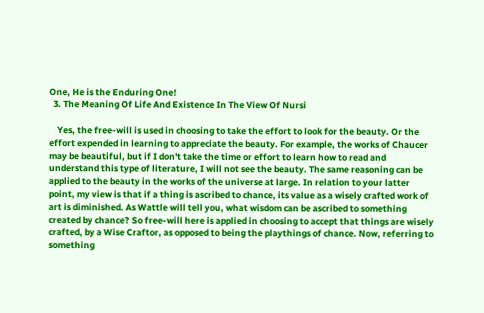One, He is the Enduring One!
  3. The Meaning Of Life And Existence In The View Of Nursi

    Yes, the free-will is used in choosing to take the effort to look for the beauty. Or the effort expended in learning to appreciate the beauty. For example, the works of Chaucer may be beautiful, but if I don't take the time or effort to learn how to read and understand this type of literature, I will not see the beauty. The same reasoning can be applied to the beauty in the works of the universe at large. In relation to your latter point, my view is that if a thing is ascribed to chance, its value as a wisely crafted work of art is diminished. As Wattle will tell you, what wisdom can be ascribed to something created by chance? So free-will here is applied in choosing to accept that things are wisely crafted, by a Wise Craftor, as opposed to being the playthings of chance. Now, referring to something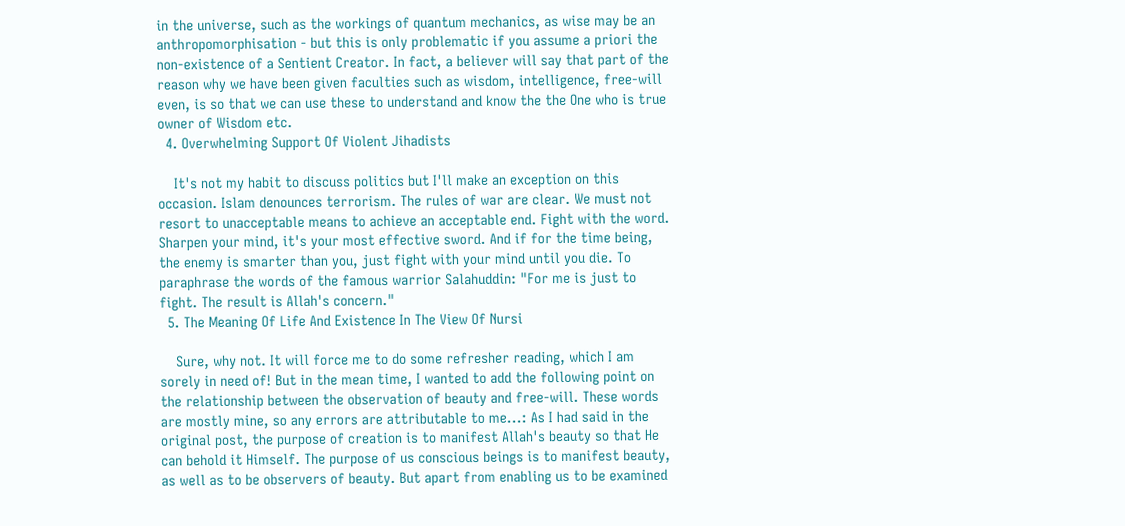in the universe, such as the workings of quantum mechanics, as wise may be an anthropomorphisation - but this is only problematic if you assume a priori the non-existence of a Sentient Creator. In fact, a believer will say that part of the reason why we have been given faculties such as wisdom, intelligence, free-will even, is so that we can use these to understand and know the the One who is true owner of Wisdom etc.
  4. Overwhelming Support Of Violent Jihadists

    It's not my habit to discuss politics but I'll make an exception on this occasion. Islam denounces terrorism. The rules of war are clear. We must not resort to unacceptable means to achieve an acceptable end. Fight with the word. Sharpen your mind, it's your most effective sword. And if for the time being, the enemy is smarter than you, just fight with your mind until you die. To paraphrase the words of the famous warrior Salahuddin: "For me is just to fight. The result is Allah's concern."
  5. The Meaning Of Life And Existence In The View Of Nursi

    Sure, why not. It will force me to do some refresher reading, which I am sorely in need of! But in the mean time, I wanted to add the following point on the relationship between the observation of beauty and free-will. These words are mostly mine, so any errors are attributable to me...: As I had said in the original post, the purpose of creation is to manifest Allah's beauty so that He can behold it Himself. The purpose of us conscious beings is to manifest beauty, as well as to be observers of beauty. But apart from enabling us to be examined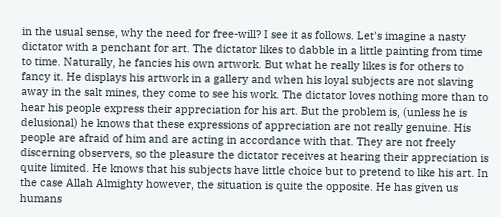in the usual sense, why the need for free-will? I see it as follows. Let's imagine a nasty dictator with a penchant for art. The dictator likes to dabble in a little painting from time to time. Naturally, he fancies his own artwork. But what he really likes is for others to fancy it. He displays his artwork in a gallery and when his loyal subjects are not slaving away in the salt mines, they come to see his work. The dictator loves nothing more than to hear his people express their appreciation for his art. But the problem is, (unless he is delusional) he knows that these expressions of appreciation are not really genuine. His people are afraid of him and are acting in accordance with that. They are not freely discerning observers, so the pleasure the dictator receives at hearing their appreciation is quite limited. He knows that his subjects have little choice but to pretend to like his art. In the case Allah Almighty however, the situation is quite the opposite. He has given us humans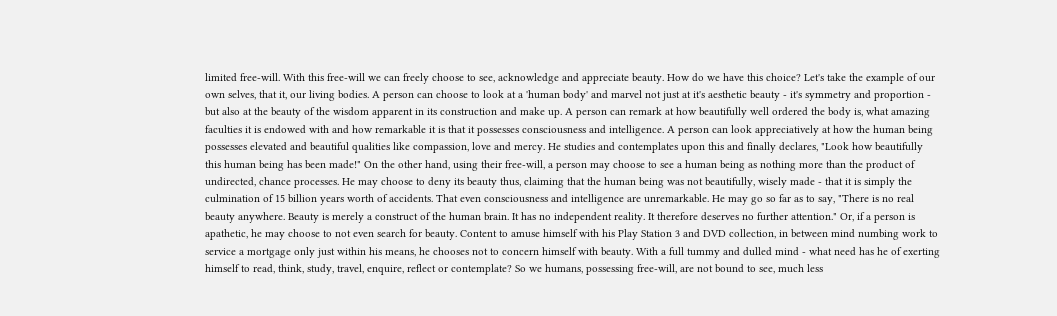limited free-will. With this free-will we can freely choose to see, acknowledge and appreciate beauty. How do we have this choice? Let's take the example of our own selves, that it, our living bodies. A person can choose to look at a 'human body' and marvel not just at it's aesthetic beauty - it's symmetry and proportion - but also at the beauty of the wisdom apparent in its construction and make up. A person can remark at how beautifully well ordered the body is, what amazing faculties it is endowed with and how remarkable it is that it possesses consciousness and intelligence. A person can look appreciatively at how the human being possesses elevated and beautiful qualities like compassion, love and mercy. He studies and contemplates upon this and finally declares, "Look how beautifully this human being has been made!" On the other hand, using their free-will, a person may choose to see a human being as nothing more than the product of undirected, chance processes. He may choose to deny its beauty thus, claiming that the human being was not beautifully, wisely made - that it is simply the culmination of 15 billion years worth of accidents. That even consciousness and intelligence are unremarkable. He may go so far as to say, "There is no real beauty anywhere. Beauty is merely a construct of the human brain. It has no independent reality. It therefore deserves no further attention." Or, if a person is apathetic, he may choose to not even search for beauty. Content to amuse himself with his Play Station 3 and DVD collection, in between mind numbing work to service a mortgage only just within his means, he chooses not to concern himself with beauty. With a full tummy and dulled mind - what need has he of exerting himself to read, think, study, travel, enquire, reflect or contemplate? So we humans, possessing free-will, are not bound to see, much less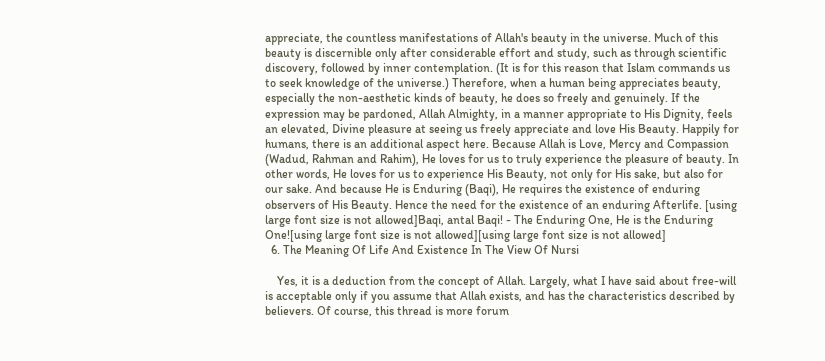appreciate, the countless manifestations of Allah's beauty in the universe. Much of this beauty is discernible only after considerable effort and study, such as through scientific discovery, followed by inner contemplation. (It is for this reason that Islam commands us to seek knowledge of the universe.) Therefore, when a human being appreciates beauty, especially the non-aesthetic kinds of beauty, he does so freely and genuinely. If the expression may be pardoned, Allah Almighty, in a manner appropriate to His Dignity, feels an elevated, Divine pleasure at seeing us freely appreciate and love His Beauty. Happily for humans, there is an additional aspect here. Because Allah is Love, Mercy and Compassion (Wadud, Rahman and Rahim), He loves for us to truly experience the pleasure of beauty. In other words, He loves for us to experience His Beauty, not only for His sake, but also for our sake. And because He is Enduring (Baqi), He requires the existence of enduring observers of His Beauty. Hence the need for the existence of an enduring Afterlife. [using large font size is not allowed]Baqi, antal Baqi! - The Enduring One, He is the Enduring One![using large font size is not allowed][using large font size is not allowed]
  6. The Meaning Of Life And Existence In The View Of Nursi

    Yes, it is a deduction from the concept of Allah. Largely, what I have said about free-will is acceptable only if you assume that Allah exists, and has the characteristics described by believers. Of course, this thread is more forum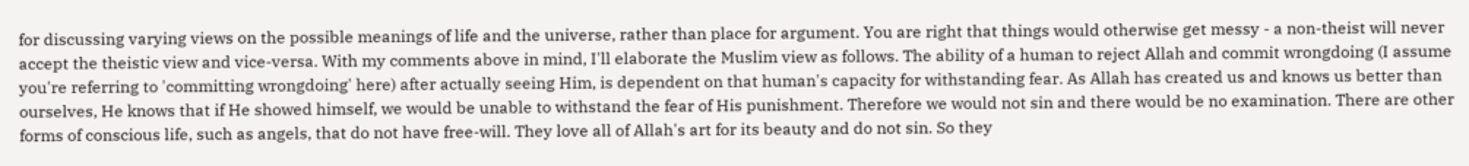for discussing varying views on the possible meanings of life and the universe, rather than place for argument. You are right that things would otherwise get messy - a non-theist will never accept the theistic view and vice-versa. With my comments above in mind, I'll elaborate the Muslim view as follows. The ability of a human to reject Allah and commit wrongdoing (I assume you're referring to 'committing wrongdoing' here) after actually seeing Him, is dependent on that human's capacity for withstanding fear. As Allah has created us and knows us better than ourselves, He knows that if He showed himself, we would be unable to withstand the fear of His punishment. Therefore we would not sin and there would be no examination. There are other forms of conscious life, such as angels, that do not have free-will. They love all of Allah's art for its beauty and do not sin. So they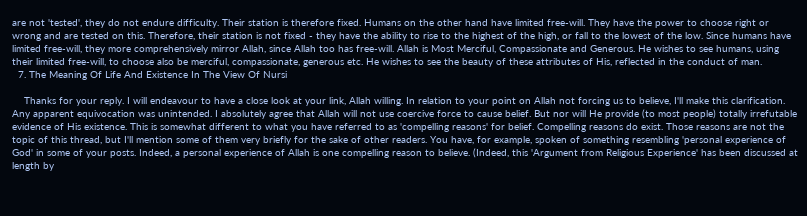are not 'tested', they do not endure difficulty. Their station is therefore fixed. Humans on the other hand have limited free-will. They have the power to choose right or wrong and are tested on this. Therefore, their station is not fixed - they have the ability to rise to the highest of the high, or fall to the lowest of the low. Since humans have limited free-will, they more comprehensively mirror Allah, since Allah too has free-will. Allah is Most Merciful, Compassionate and Generous. He wishes to see humans, using their limited free-will, to choose also be merciful, compassionate, generous etc. He wishes to see the beauty of these attributes of His, reflected in the conduct of man.
  7. The Meaning Of Life And Existence In The View Of Nursi

    Thanks for your reply. I will endeavour to have a close look at your link, Allah willing. In relation to your point on Allah not forcing us to believe, I'll make this clarification. Any apparent equivocation was unintended. I absolutely agree that Allah will not use coercive force to cause belief. But nor will He provide (to most people) totally irrefutable evidence of His existence. This is somewhat different to what you have referred to as 'compelling reasons' for belief. Compelling reasons do exist. Those reasons are not the topic of this thread, but I'll mention some of them very briefly for the sake of other readers. You have, for example, spoken of something resembling 'personal experience of God' in some of your posts. Indeed, a personal experience of Allah is one compelling reason to believe. (Indeed, this 'Argument from Religious Experience' has been discussed at length by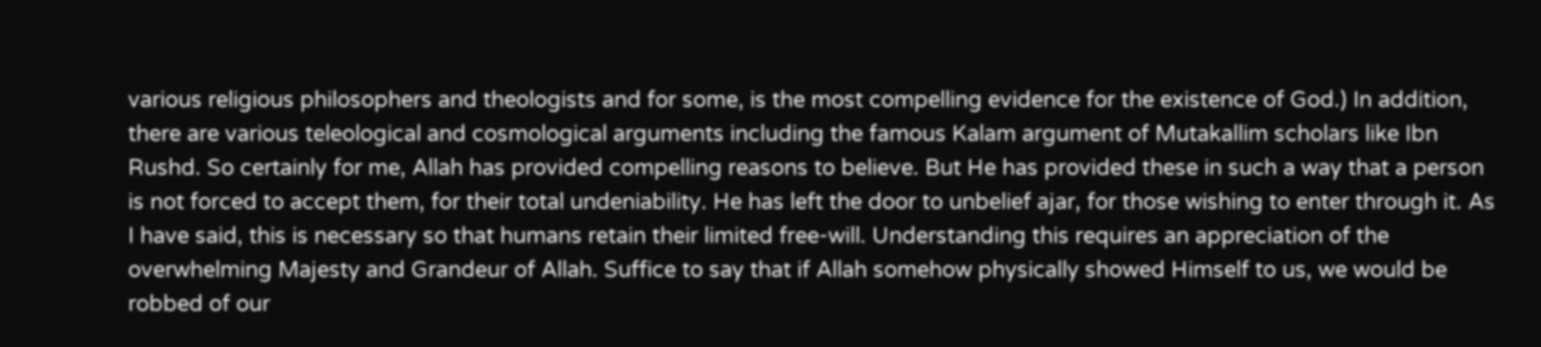various religious philosophers and theologists and for some, is the most compelling evidence for the existence of God.) In addition, there are various teleological and cosmological arguments including the famous Kalam argument of Mutakallim scholars like Ibn Rushd. So certainly for me, Allah has provided compelling reasons to believe. But He has provided these in such a way that a person is not forced to accept them, for their total undeniability. He has left the door to unbelief ajar, for those wishing to enter through it. As I have said, this is necessary so that humans retain their limited free-will. Understanding this requires an appreciation of the overwhelming Majesty and Grandeur of Allah. Suffice to say that if Allah somehow physically showed Himself to us, we would be robbed of our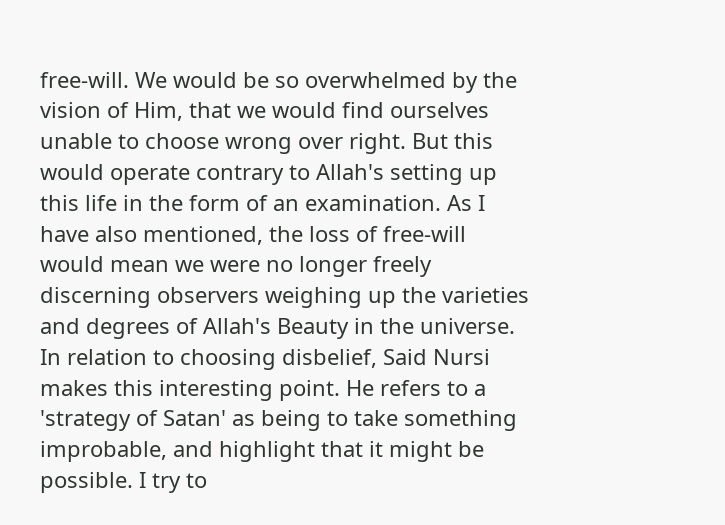free-will. We would be so overwhelmed by the vision of Him, that we would find ourselves unable to choose wrong over right. But this would operate contrary to Allah's setting up this life in the form of an examination. As I have also mentioned, the loss of free-will would mean we were no longer freely discerning observers weighing up the varieties and degrees of Allah's Beauty in the universe. In relation to choosing disbelief, Said Nursi makes this interesting point. He refers to a 'strategy of Satan' as being to take something improbable, and highlight that it might be possible. I try to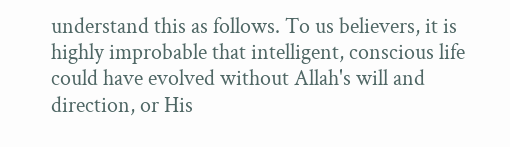understand this as follows. To us believers, it is highly improbable that intelligent, conscious life could have evolved without Allah's will and direction, or His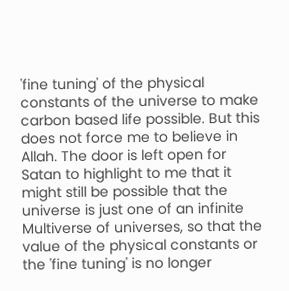'fine tuning' of the physical constants of the universe to make carbon based life possible. But this does not force me to believe in Allah. The door is left open for Satan to highlight to me that it might still be possible that the universe is just one of an infinite Multiverse of universes, so that the value of the physical constants or the 'fine tuning' is no longer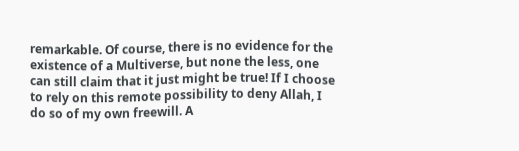remarkable. Of course, there is no evidence for the existence of a Multiverse, but none the less, one can still claim that it just might be true! If I choose to rely on this remote possibility to deny Allah, I do so of my own freewill. A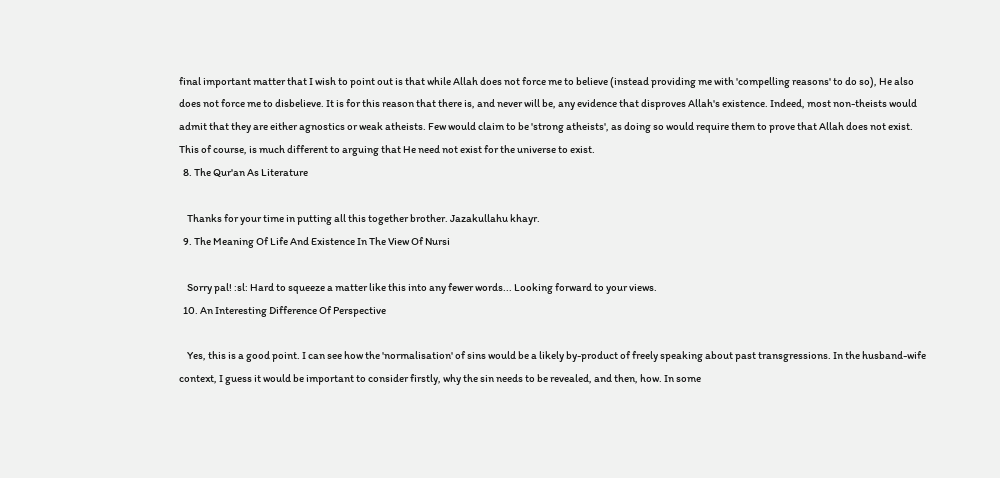final important matter that I wish to point out is that while Allah does not force me to believe (instead providing me with 'compelling reasons' to do so), He also does not force me to disbelieve. It is for this reason that there is, and never will be, any evidence that disproves Allah's existence. Indeed, most non-theists would admit that they are either agnostics or weak atheists. Few would claim to be 'strong atheists', as doing so would require them to prove that Allah does not exist. This of course, is much different to arguing that He need not exist for the universe to exist.
  8. The Qur'an As Literature

    Thanks for your time in putting all this together brother. Jazakullahu khayr.
  9. The Meaning Of Life And Existence In The View Of Nursi

    Sorry pal! :sl: Hard to squeeze a matter like this into any fewer words... Looking forward to your views.
  10. An Interesting Difference Of Perspective

    Yes, this is a good point. I can see how the 'normalisation' of sins would be a likely by-product of freely speaking about past transgressions. In the husband-wife context, I guess it would be important to consider firstly, why the sin needs to be revealed, and then, how. In some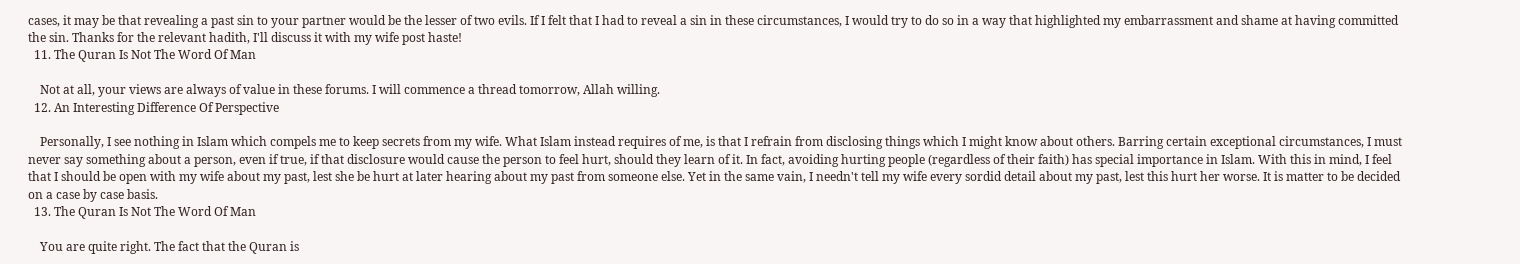cases, it may be that revealing a past sin to your partner would be the lesser of two evils. If I felt that I had to reveal a sin in these circumstances, I would try to do so in a way that highlighted my embarrassment and shame at having committed the sin. Thanks for the relevant hadith, I'll discuss it with my wife post haste!
  11. The Quran Is Not The Word Of Man

    Not at all, your views are always of value in these forums. I will commence a thread tomorrow, Allah willing.
  12. An Interesting Difference Of Perspective

    Personally, I see nothing in Islam which compels me to keep secrets from my wife. What Islam instead requires of me, is that I refrain from disclosing things which I might know about others. Barring certain exceptional circumstances, I must never say something about a person, even if true, if that disclosure would cause the person to feel hurt, should they learn of it. In fact, avoiding hurting people (regardless of their faith) has special importance in Islam. With this in mind, I feel that I should be open with my wife about my past, lest she be hurt at later hearing about my past from someone else. Yet in the same vain, I needn't tell my wife every sordid detail about my past, lest this hurt her worse. It is matter to be decided on a case by case basis.
  13. The Quran Is Not The Word Of Man

    You are quite right. The fact that the Quran is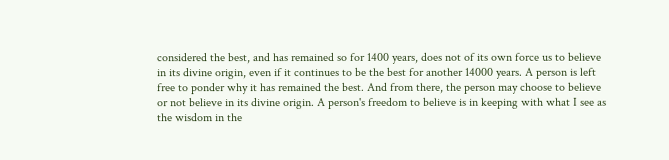considered the best, and has remained so for 1400 years, does not of its own force us to believe in its divine origin, even if it continues to be the best for another 14000 years. A person is left free to ponder why it has remained the best. And from there, the person may choose to believe or not believe in its divine origin. A person's freedom to believe is in keeping with what I see as the wisdom in the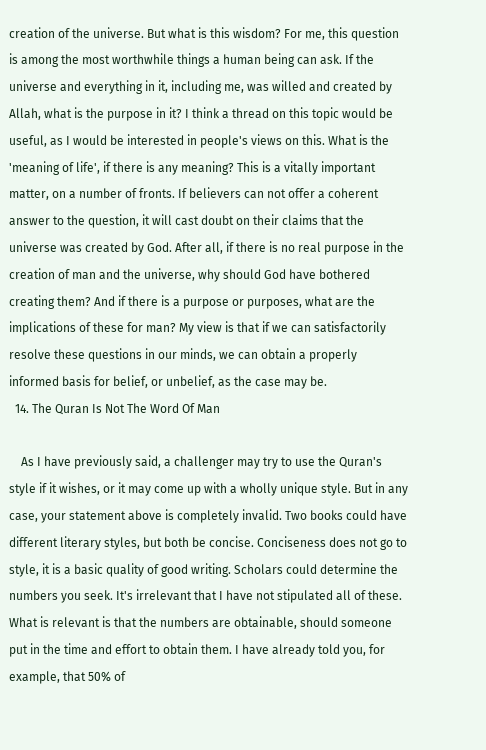creation of the universe. But what is this wisdom? For me, this question is among the most worthwhile things a human being can ask. If the universe and everything in it, including me, was willed and created by Allah, what is the purpose in it? I think a thread on this topic would be useful, as I would be interested in people's views on this. What is the 'meaning of life', if there is any meaning? This is a vitally important matter, on a number of fronts. If believers can not offer a coherent answer to the question, it will cast doubt on their claims that the universe was created by God. After all, if there is no real purpose in the creation of man and the universe, why should God have bothered creating them? And if there is a purpose or purposes, what are the implications of these for man? My view is that if we can satisfactorily resolve these questions in our minds, we can obtain a properly informed basis for belief, or unbelief, as the case may be.
  14. The Quran Is Not The Word Of Man

    As I have previously said, a challenger may try to use the Quran's style if it wishes, or it may come up with a wholly unique style. But in any case, your statement above is completely invalid. Two books could have different literary styles, but both be concise. Conciseness does not go to style, it is a basic quality of good writing. Scholars could determine the numbers you seek. It's irrelevant that I have not stipulated all of these. What is relevant is that the numbers are obtainable, should someone put in the time and effort to obtain them. I have already told you, for example, that 50% of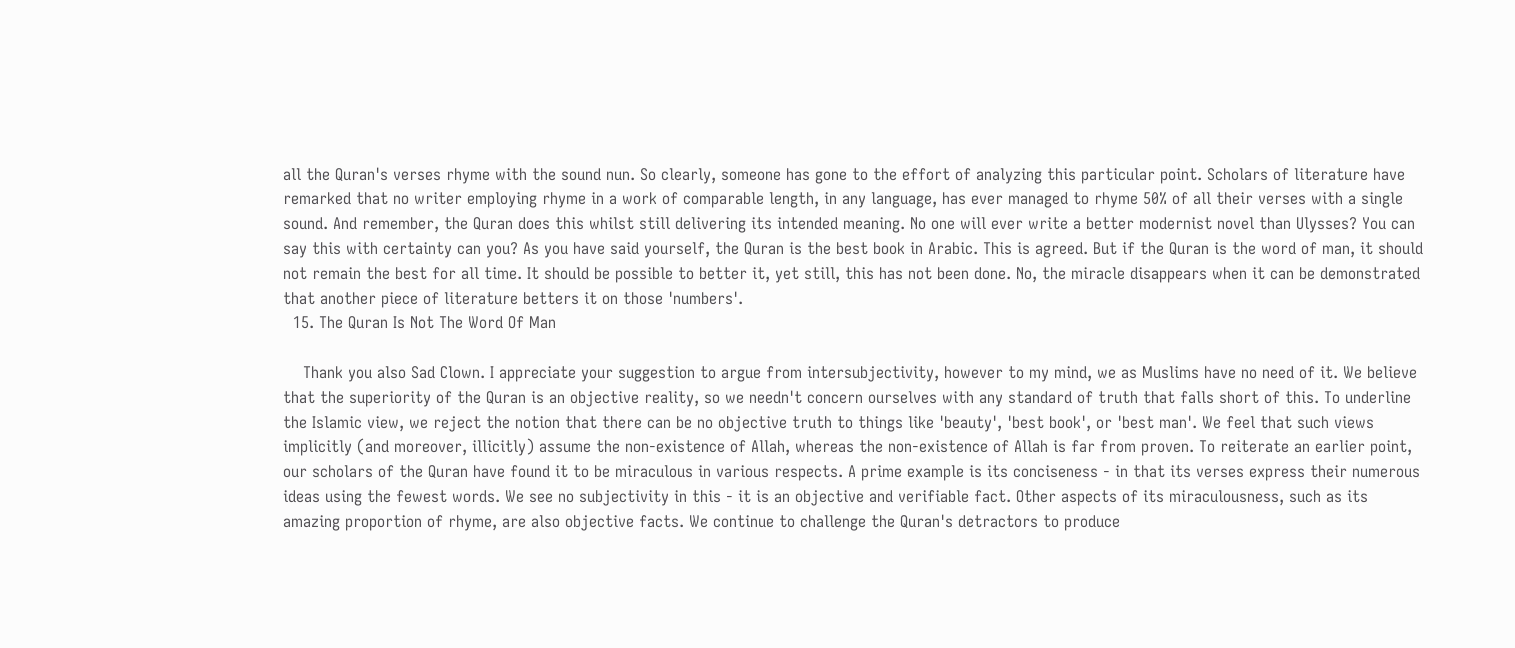all the Quran's verses rhyme with the sound nun. So clearly, someone has gone to the effort of analyzing this particular point. Scholars of literature have remarked that no writer employing rhyme in a work of comparable length, in any language, has ever managed to rhyme 50% of all their verses with a single sound. And remember, the Quran does this whilst still delivering its intended meaning. No one will ever write a better modernist novel than Ulysses? You can say this with certainty can you? As you have said yourself, the Quran is the best book in Arabic. This is agreed. But if the Quran is the word of man, it should not remain the best for all time. It should be possible to better it, yet still, this has not been done. No, the miracle disappears when it can be demonstrated that another piece of literature betters it on those 'numbers'.
  15. The Quran Is Not The Word Of Man

    Thank you also Sad Clown. I appreciate your suggestion to argue from intersubjectivity, however to my mind, we as Muslims have no need of it. We believe that the superiority of the Quran is an objective reality, so we needn't concern ourselves with any standard of truth that falls short of this. To underline the Islamic view, we reject the notion that there can be no objective truth to things like 'beauty', 'best book', or 'best man'. We feel that such views implicitly (and moreover, illicitly) assume the non-existence of Allah, whereas the non-existence of Allah is far from proven. To reiterate an earlier point, our scholars of the Quran have found it to be miraculous in various respects. A prime example is its conciseness - in that its verses express their numerous ideas using the fewest words. We see no subjectivity in this - it is an objective and verifiable fact. Other aspects of its miraculousness, such as its amazing proportion of rhyme, are also objective facts. We continue to challenge the Quran's detractors to produce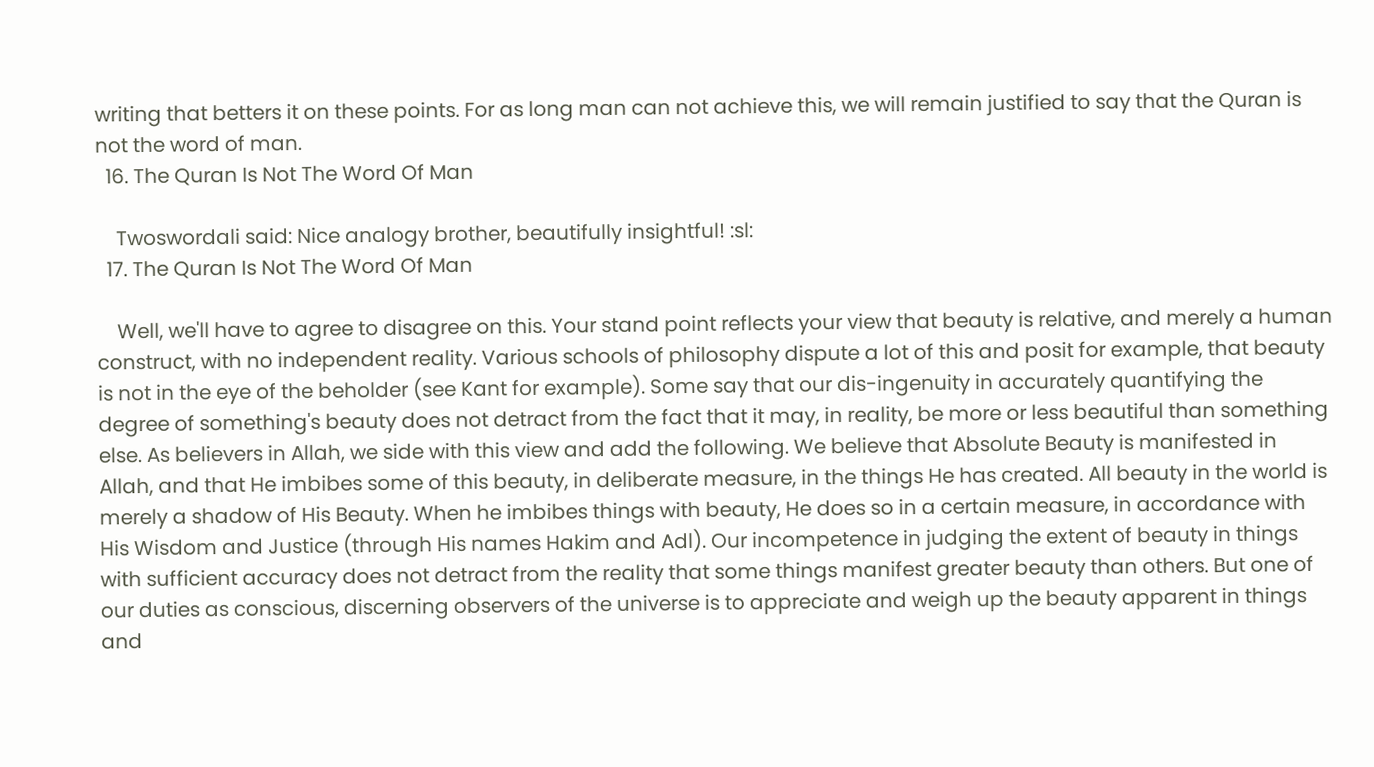writing that betters it on these points. For as long man can not achieve this, we will remain justified to say that the Quran is not the word of man.
  16. The Quran Is Not The Word Of Man

    Twoswordali said: Nice analogy brother, beautifully insightful! :sl:
  17. The Quran Is Not The Word Of Man

    Well, we'll have to agree to disagree on this. Your stand point reflects your view that beauty is relative, and merely a human construct, with no independent reality. Various schools of philosophy dispute a lot of this and posit for example, that beauty is not in the eye of the beholder (see Kant for example). Some say that our dis-ingenuity in accurately quantifying the degree of something's beauty does not detract from the fact that it may, in reality, be more or less beautiful than something else. As believers in Allah, we side with this view and add the following. We believe that Absolute Beauty is manifested in Allah, and that He imbibes some of this beauty, in deliberate measure, in the things He has created. All beauty in the world is merely a shadow of His Beauty. When he imbibes things with beauty, He does so in a certain measure, in accordance with His Wisdom and Justice (through His names Hakim and Adl). Our incompetence in judging the extent of beauty in things with sufficient accuracy does not detract from the reality that some things manifest greater beauty than others. But one of our duties as conscious, discerning observers of the universe is to appreciate and weigh up the beauty apparent in things and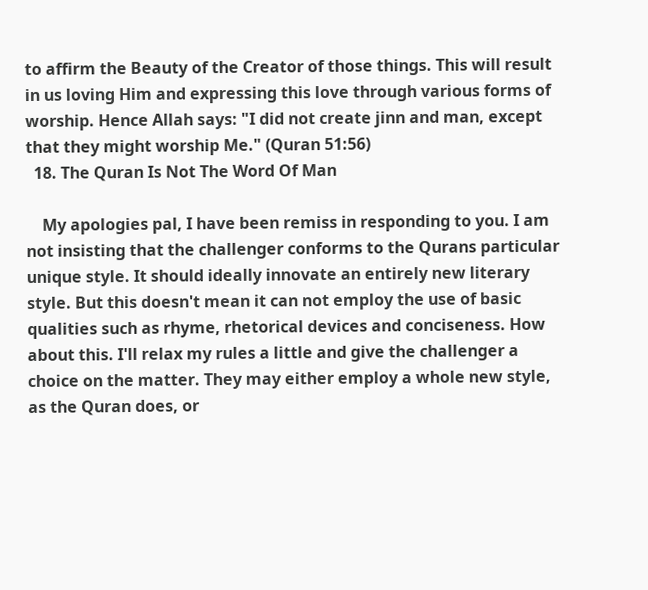to affirm the Beauty of the Creator of those things. This will result in us loving Him and expressing this love through various forms of worship. Hence Allah says: "I did not create jinn and man, except that they might worship Me." (Quran 51:56)
  18. The Quran Is Not The Word Of Man

    My apologies pal, I have been remiss in responding to you. I am not insisting that the challenger conforms to the Qurans particular unique style. It should ideally innovate an entirely new literary style. But this doesn't mean it can not employ the use of basic qualities such as rhyme, rhetorical devices and conciseness. How about this. I'll relax my rules a little and give the challenger a choice on the matter. They may either employ a whole new style, as the Quran does, or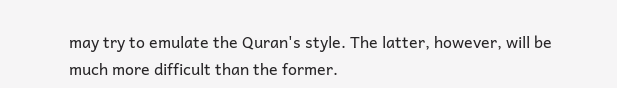may try to emulate the Quran's style. The latter, however, will be much more difficult than the former.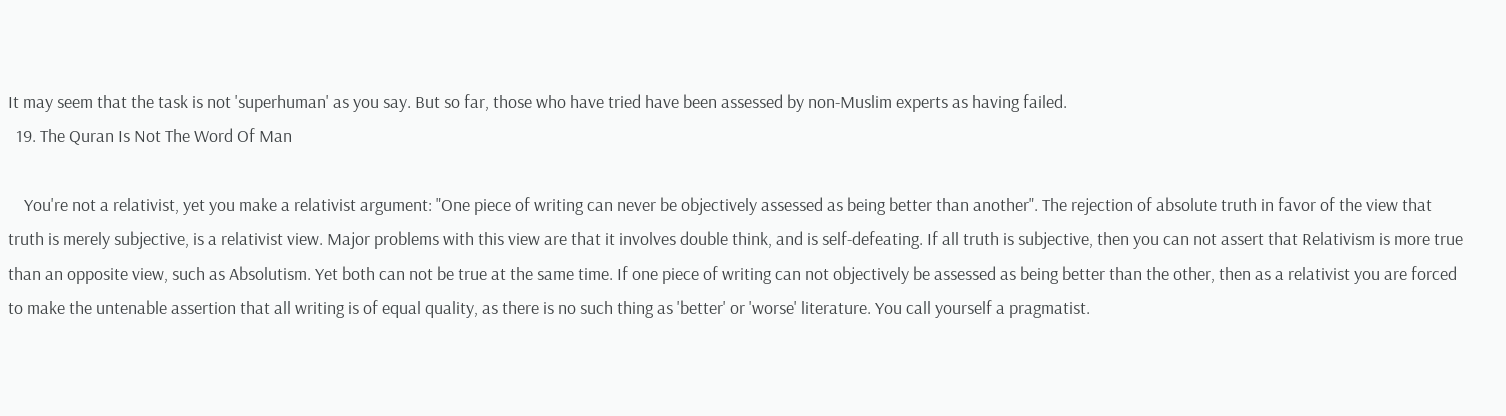It may seem that the task is not 'superhuman' as you say. But so far, those who have tried have been assessed by non-Muslim experts as having failed.
  19. The Quran Is Not The Word Of Man

    You're not a relativist, yet you make a relativist argument: "One piece of writing can never be objectively assessed as being better than another". The rejection of absolute truth in favor of the view that truth is merely subjective, is a relativist view. Major problems with this view are that it involves double think, and is self-defeating. If all truth is subjective, then you can not assert that Relativism is more true than an opposite view, such as Absolutism. Yet both can not be true at the same time. If one piece of writing can not objectively be assessed as being better than the other, then as a relativist you are forced to make the untenable assertion that all writing is of equal quality, as there is no such thing as 'better' or 'worse' literature. You call yourself a pragmatist.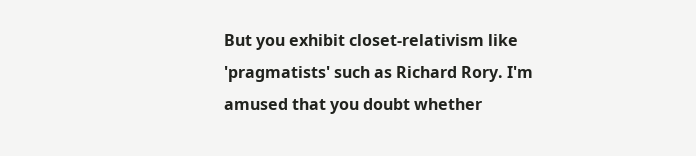But you exhibit closet-relativism like 'pragmatists' such as Richard Rory. I'm amused that you doubt whether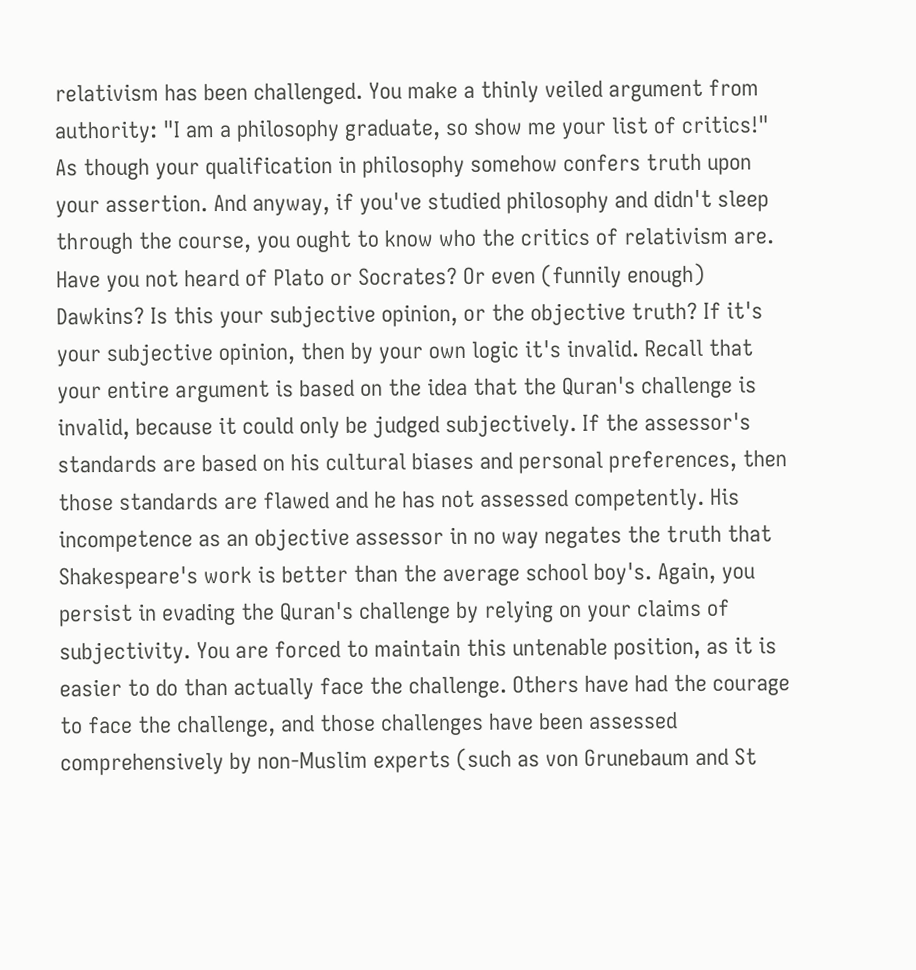relativism has been challenged. You make a thinly veiled argument from authority: "I am a philosophy graduate, so show me your list of critics!" As though your qualification in philosophy somehow confers truth upon your assertion. And anyway, if you've studied philosophy and didn't sleep through the course, you ought to know who the critics of relativism are. Have you not heard of Plato or Socrates? Or even (funnily enough) Dawkins? Is this your subjective opinion, or the objective truth? If it's your subjective opinion, then by your own logic it's invalid. Recall that your entire argument is based on the idea that the Quran's challenge is invalid, because it could only be judged subjectively. If the assessor's standards are based on his cultural biases and personal preferences, then those standards are flawed and he has not assessed competently. His incompetence as an objective assessor in no way negates the truth that Shakespeare's work is better than the average school boy's. Again, you persist in evading the Quran's challenge by relying on your claims of subjectivity. You are forced to maintain this untenable position, as it is easier to do than actually face the challenge. Others have had the courage to face the challenge, and those challenges have been assessed comprehensively by non-Muslim experts (such as von Grunebaum and St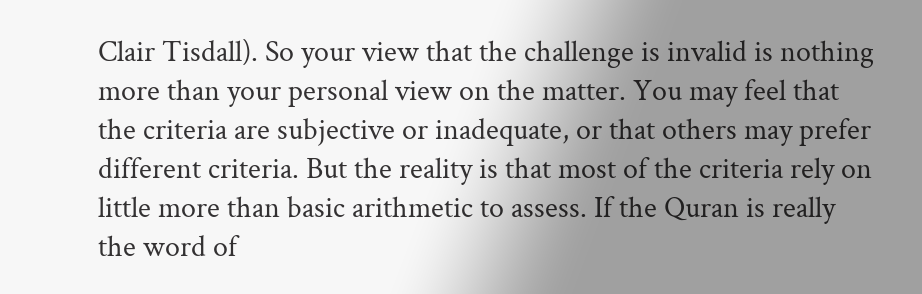Clair Tisdall). So your view that the challenge is invalid is nothing more than your personal view on the matter. You may feel that the criteria are subjective or inadequate, or that others may prefer different criteria. But the reality is that most of the criteria rely on little more than basic arithmetic to assess. If the Quran is really the word of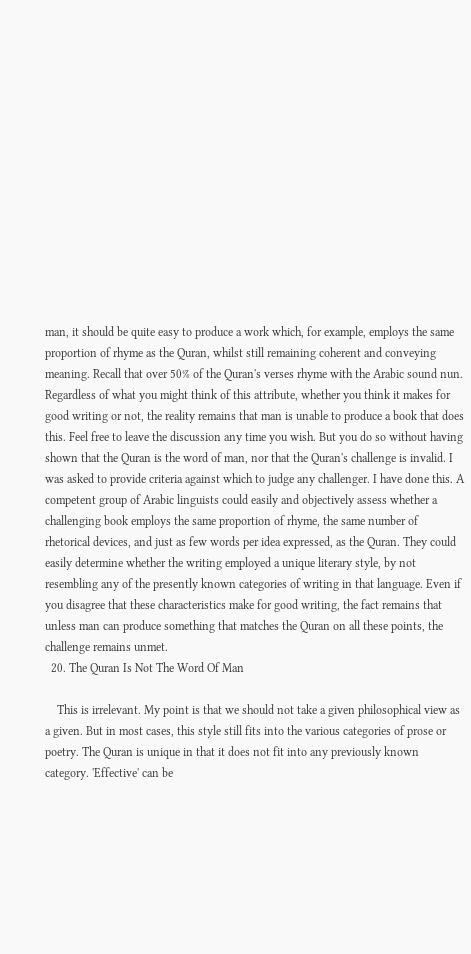man, it should be quite easy to produce a work which, for example, employs the same proportion of rhyme as the Quran, whilst still remaining coherent and conveying meaning. Recall that over 50% of the Quran's verses rhyme with the Arabic sound nun. Regardless of what you might think of this attribute, whether you think it makes for good writing or not, the reality remains that man is unable to produce a book that does this. Feel free to leave the discussion any time you wish. But you do so without having shown that the Quran is the word of man, nor that the Quran's challenge is invalid. I was asked to provide criteria against which to judge any challenger. I have done this. A competent group of Arabic linguists could easily and objectively assess whether a challenging book employs the same proportion of rhyme, the same number of rhetorical devices, and just as few words per idea expressed, as the Quran. They could easily determine whether the writing employed a unique literary style, by not resembling any of the presently known categories of writing in that language. Even if you disagree that these characteristics make for good writing, the fact remains that unless man can produce something that matches the Quran on all these points, the challenge remains unmet.
  20. The Quran Is Not The Word Of Man

    This is irrelevant. My point is that we should not take a given philosophical view as a given. But in most cases, this style still fits into the various categories of prose or poetry. The Quran is unique in that it does not fit into any previously known category. 'Effective' can be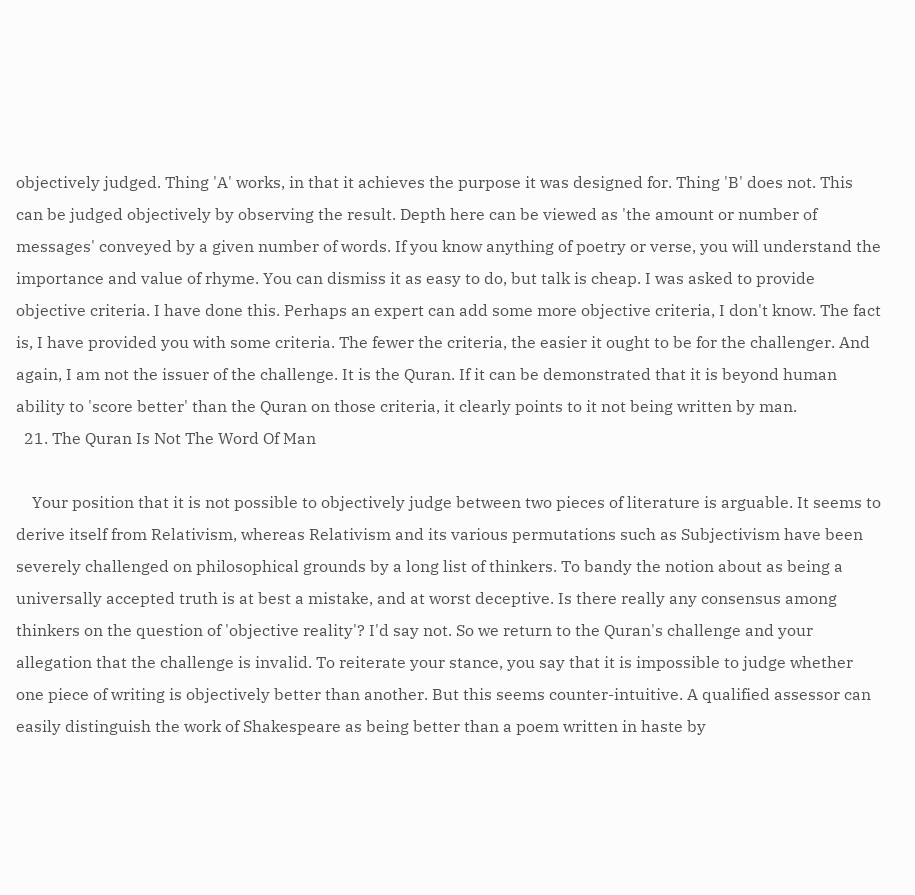objectively judged. Thing 'A' works, in that it achieves the purpose it was designed for. Thing 'B' does not. This can be judged objectively by observing the result. Depth here can be viewed as 'the amount or number of messages' conveyed by a given number of words. If you know anything of poetry or verse, you will understand the importance and value of rhyme. You can dismiss it as easy to do, but talk is cheap. I was asked to provide objective criteria. I have done this. Perhaps an expert can add some more objective criteria, I don't know. The fact is, I have provided you with some criteria. The fewer the criteria, the easier it ought to be for the challenger. And again, I am not the issuer of the challenge. It is the Quran. If it can be demonstrated that it is beyond human ability to 'score better' than the Quran on those criteria, it clearly points to it not being written by man.
  21. The Quran Is Not The Word Of Man

    Your position that it is not possible to objectively judge between two pieces of literature is arguable. It seems to derive itself from Relativism, whereas Relativism and its various permutations such as Subjectivism have been severely challenged on philosophical grounds by a long list of thinkers. To bandy the notion about as being a universally accepted truth is at best a mistake, and at worst deceptive. Is there really any consensus among thinkers on the question of 'objective reality'? I'd say not. So we return to the Quran's challenge and your allegation that the challenge is invalid. To reiterate your stance, you say that it is impossible to judge whether one piece of writing is objectively better than another. But this seems counter-intuitive. A qualified assessor can easily distinguish the work of Shakespeare as being better than a poem written in haste by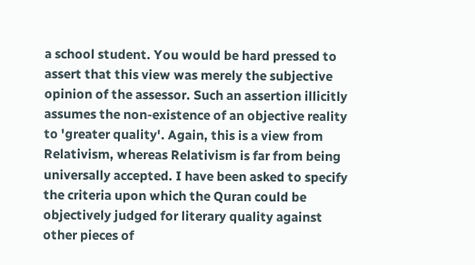a school student. You would be hard pressed to assert that this view was merely the subjective opinion of the assessor. Such an assertion illicitly assumes the non-existence of an objective reality to 'greater quality'. Again, this is a view from Relativism, whereas Relativism is far from being universally accepted. I have been asked to specify the criteria upon which the Quran could be objectively judged for literary quality against other pieces of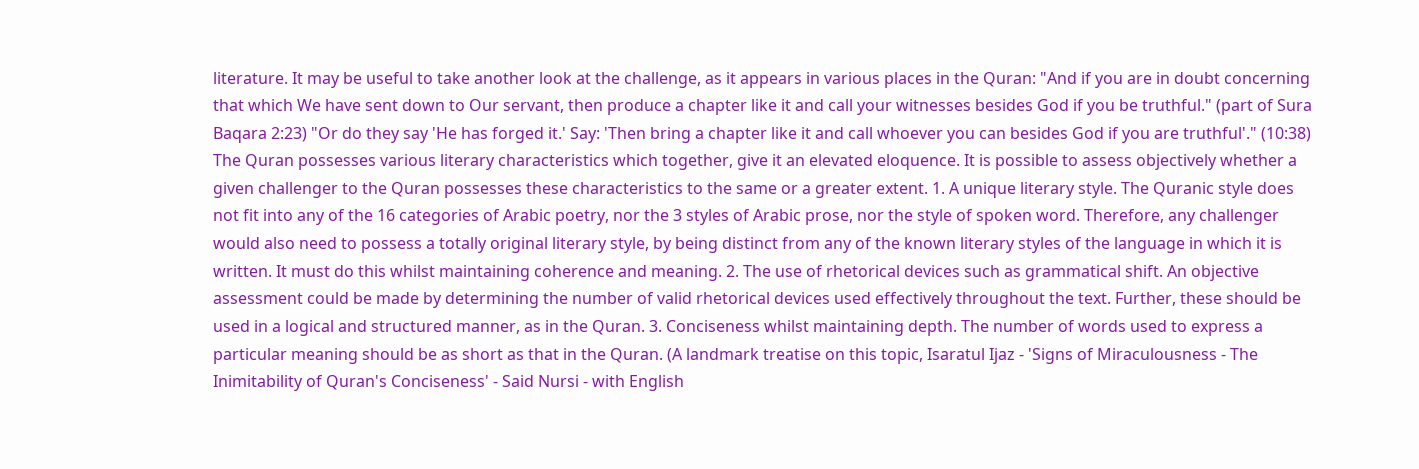literature. It may be useful to take another look at the challenge, as it appears in various places in the Quran: "And if you are in doubt concerning that which We have sent down to Our servant, then produce a chapter like it and call your witnesses besides God if you be truthful." (part of Sura Baqara 2:23) "Or do they say 'He has forged it.' Say: 'Then bring a chapter like it and call whoever you can besides God if you are truthful'." (10:38) The Quran possesses various literary characteristics which together, give it an elevated eloquence. It is possible to assess objectively whether a given challenger to the Quran possesses these characteristics to the same or a greater extent. 1. A unique literary style. The Quranic style does not fit into any of the 16 categories of Arabic poetry, nor the 3 styles of Arabic prose, nor the style of spoken word. Therefore, any challenger would also need to possess a totally original literary style, by being distinct from any of the known literary styles of the language in which it is written. It must do this whilst maintaining coherence and meaning. 2. The use of rhetorical devices such as grammatical shift. An objective assessment could be made by determining the number of valid rhetorical devices used effectively throughout the text. Further, these should be used in a logical and structured manner, as in the Quran. 3. Conciseness whilst maintaining depth. The number of words used to express a particular meaning should be as short as that in the Quran. (A landmark treatise on this topic, Isaratul Ijaz - 'Signs of Miraculousness - The Inimitability of Quran's Conciseness' - Said Nursi - with English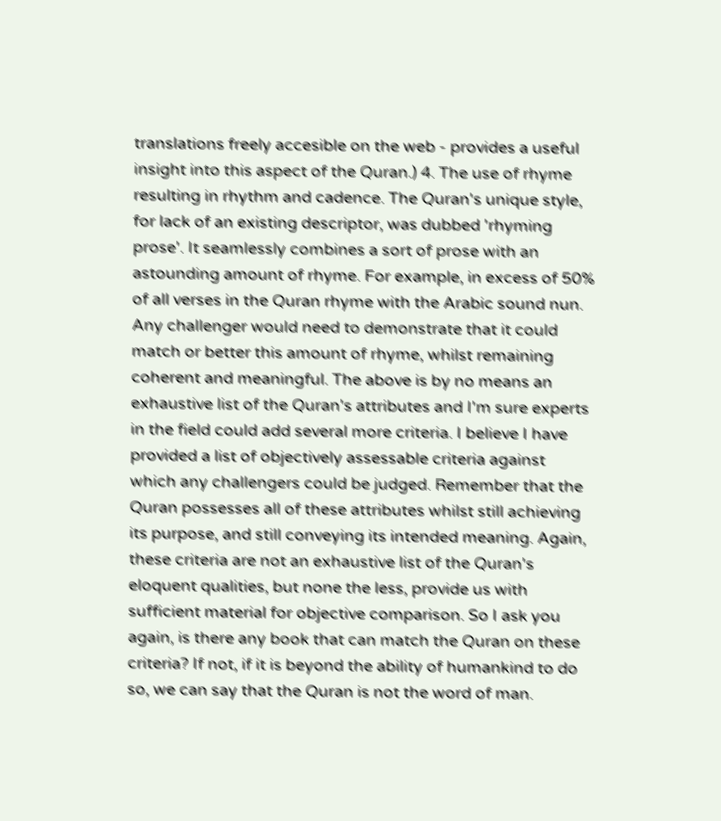translations freely accesible on the web - provides a useful insight into this aspect of the Quran.) 4. The use of rhyme resulting in rhythm and cadence. The Quran's unique style, for lack of an existing descriptor, was dubbed 'rhyming prose'. It seamlessly combines a sort of prose with an astounding amount of rhyme. For example, in excess of 50% of all verses in the Quran rhyme with the Arabic sound nun. Any challenger would need to demonstrate that it could match or better this amount of rhyme, whilst remaining coherent and meaningful. The above is by no means an exhaustive list of the Quran's attributes and I'm sure experts in the field could add several more criteria. I believe I have provided a list of objectively assessable criteria against which any challengers could be judged. Remember that the Quran possesses all of these attributes whilst still achieving its purpose, and still conveying its intended meaning. Again, these criteria are not an exhaustive list of the Quran's eloquent qualities, but none the less, provide us with sufficient material for objective comparison. So I ask you again, is there any book that can match the Quran on these criteria? If not, if it is beyond the ability of humankind to do so, we can say that the Quran is not the word of man.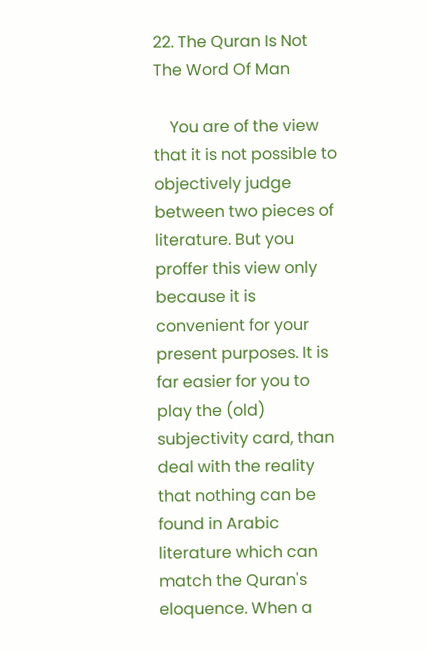22. The Quran Is Not The Word Of Man

    You are of the view that it is not possible to objectively judge between two pieces of literature. But you proffer this view only because it is convenient for your present purposes. It is far easier for you to play the (old) subjectivity card, than deal with the reality that nothing can be found in Arabic literature which can match the Quran's eloquence. When a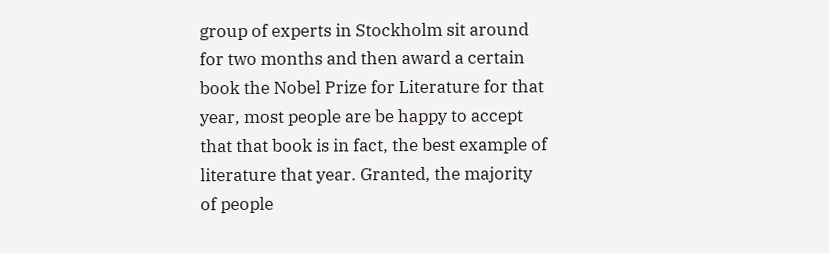group of experts in Stockholm sit around for two months and then award a certain book the Nobel Prize for Literature for that year, most people are be happy to accept that that book is in fact, the best example of literature that year. Granted, the majority of people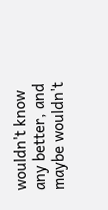wouldn't know any better, and maybe wouldn't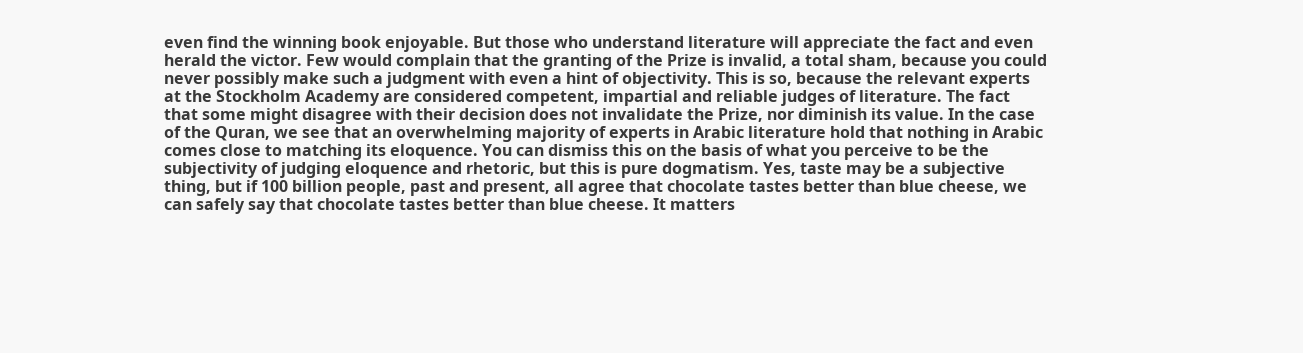even find the winning book enjoyable. But those who understand literature will appreciate the fact and even herald the victor. Few would complain that the granting of the Prize is invalid, a total sham, because you could never possibly make such a judgment with even a hint of objectivity. This is so, because the relevant experts at the Stockholm Academy are considered competent, impartial and reliable judges of literature. The fact that some might disagree with their decision does not invalidate the Prize, nor diminish its value. In the case of the Quran, we see that an overwhelming majority of experts in Arabic literature hold that nothing in Arabic comes close to matching its eloquence. You can dismiss this on the basis of what you perceive to be the subjectivity of judging eloquence and rhetoric, but this is pure dogmatism. Yes, taste may be a subjective thing, but if 100 billion people, past and present, all agree that chocolate tastes better than blue cheese, we can safely say that chocolate tastes better than blue cheese. It matters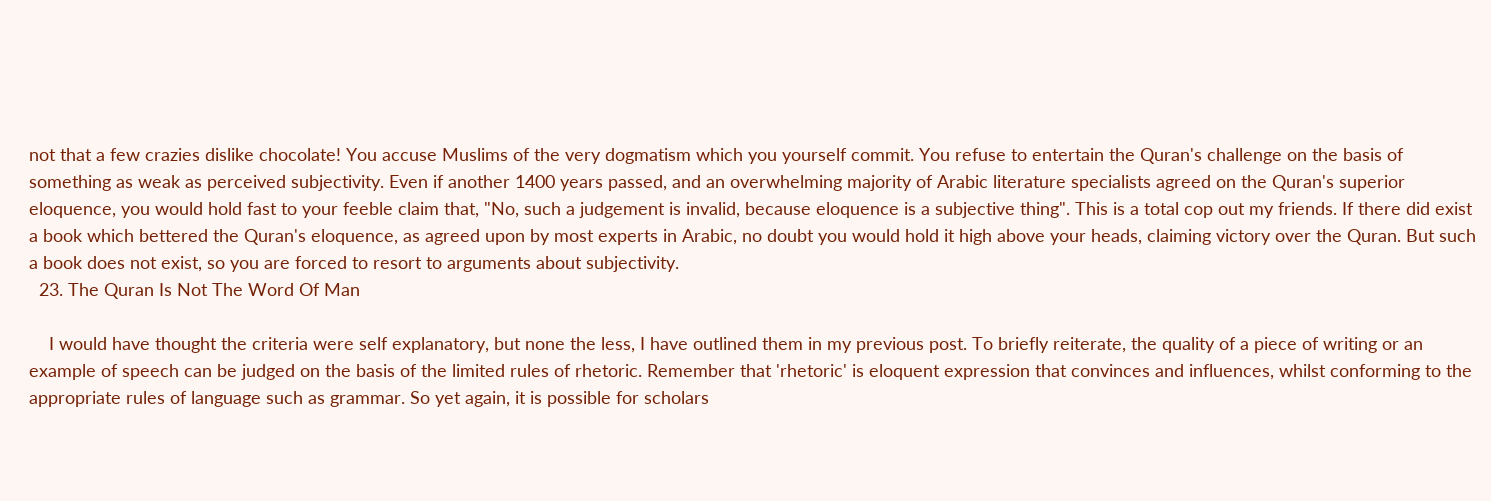not that a few crazies dislike chocolate! You accuse Muslims of the very dogmatism which you yourself commit. You refuse to entertain the Quran's challenge on the basis of something as weak as perceived subjectivity. Even if another 1400 years passed, and an overwhelming majority of Arabic literature specialists agreed on the Quran's superior eloquence, you would hold fast to your feeble claim that, "No, such a judgement is invalid, because eloquence is a subjective thing". This is a total cop out my friends. If there did exist a book which bettered the Quran's eloquence, as agreed upon by most experts in Arabic, no doubt you would hold it high above your heads, claiming victory over the Quran. But such a book does not exist, so you are forced to resort to arguments about subjectivity.
  23. The Quran Is Not The Word Of Man

    I would have thought the criteria were self explanatory, but none the less, I have outlined them in my previous post. To briefly reiterate, the quality of a piece of writing or an example of speech can be judged on the basis of the limited rules of rhetoric. Remember that 'rhetoric' is eloquent expression that convinces and influences, whilst conforming to the appropriate rules of language such as grammar. So yet again, it is possible for scholars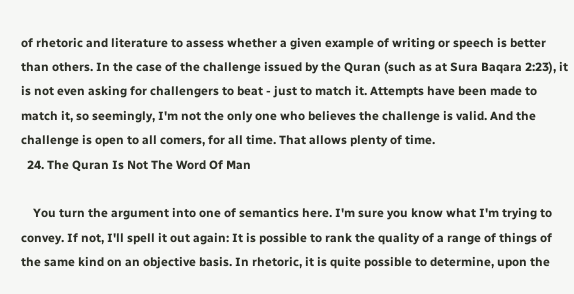of rhetoric and literature to assess whether a given example of writing or speech is better than others. In the case of the challenge issued by the Quran (such as at Sura Baqara 2:23), it is not even asking for challengers to beat - just to match it. Attempts have been made to match it, so seemingly, I'm not the only one who believes the challenge is valid. And the challenge is open to all comers, for all time. That allows plenty of time.
  24. The Quran Is Not The Word Of Man

    You turn the argument into one of semantics here. I'm sure you know what I'm trying to convey. If not, I'll spell it out again: It is possible to rank the quality of a range of things of the same kind on an objective basis. In rhetoric, it is quite possible to determine, upon the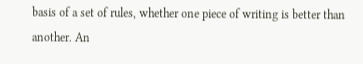basis of a set of rules, whether one piece of writing is better than another. An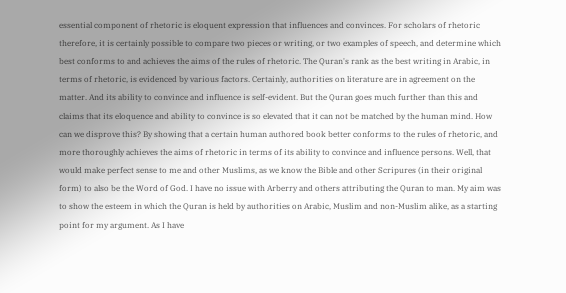essential component of rhetoric is eloquent expression that influences and convinces. For scholars of rhetoric therefore, it is certainly possible to compare two pieces or writing, or two examples of speech, and determine which best conforms to and achieves the aims of the rules of rhetoric. The Quran's rank as the best writing in Arabic, in terms of rhetoric, is evidenced by various factors. Certainly, authorities on literature are in agreement on the matter. And its ability to convince and influence is self-evident. But the Quran goes much further than this and claims that its eloquence and ability to convince is so elevated that it can not be matched by the human mind. How can we disprove this? By showing that a certain human authored book better conforms to the rules of rhetoric, and more thoroughly achieves the aims of rhetoric in terms of its ability to convince and influence persons. Well, that would make perfect sense to me and other Muslims, as we know the Bible and other Scripures (in their original form) to also be the Word of God. I have no issue with Arberry and others attributing the Quran to man. My aim was to show the esteem in which the Quran is held by authorities on Arabic, Muslim and non-Muslim alike, as a starting point for my argument. As I have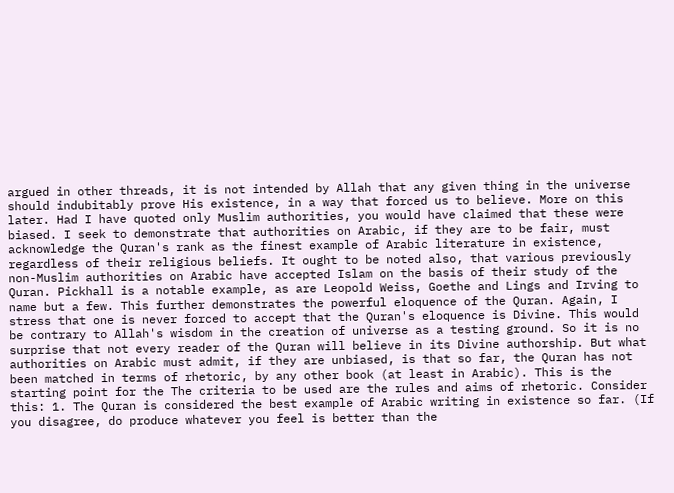argued in other threads, it is not intended by Allah that any given thing in the universe should indubitably prove His existence, in a way that forced us to believe. More on this later. Had I have quoted only Muslim authorities, you would have claimed that these were biased. I seek to demonstrate that authorities on Arabic, if they are to be fair, must acknowledge the Quran's rank as the finest example of Arabic literature in existence, regardless of their religious beliefs. It ought to be noted also, that various previously non-Muslim authorities on Arabic have accepted Islam on the basis of their study of the Quran. Pickhall is a notable example, as are Leopold Weiss, Goethe and Lings and Irving to name but a few. This further demonstrates the powerful eloquence of the Quran. Again, I stress that one is never forced to accept that the Quran's eloquence is Divine. This would be contrary to Allah's wisdom in the creation of universe as a testing ground. So it is no surprise that not every reader of the Quran will believe in its Divine authorship. But what authorities on Arabic must admit, if they are unbiased, is that so far, the Quran has not been matched in terms of rhetoric, by any other book (at least in Arabic). This is the starting point for the The criteria to be used are the rules and aims of rhetoric. Consider this: 1. The Quran is considered the best example of Arabic writing in existence so far. (If you disagree, do produce whatever you feel is better than the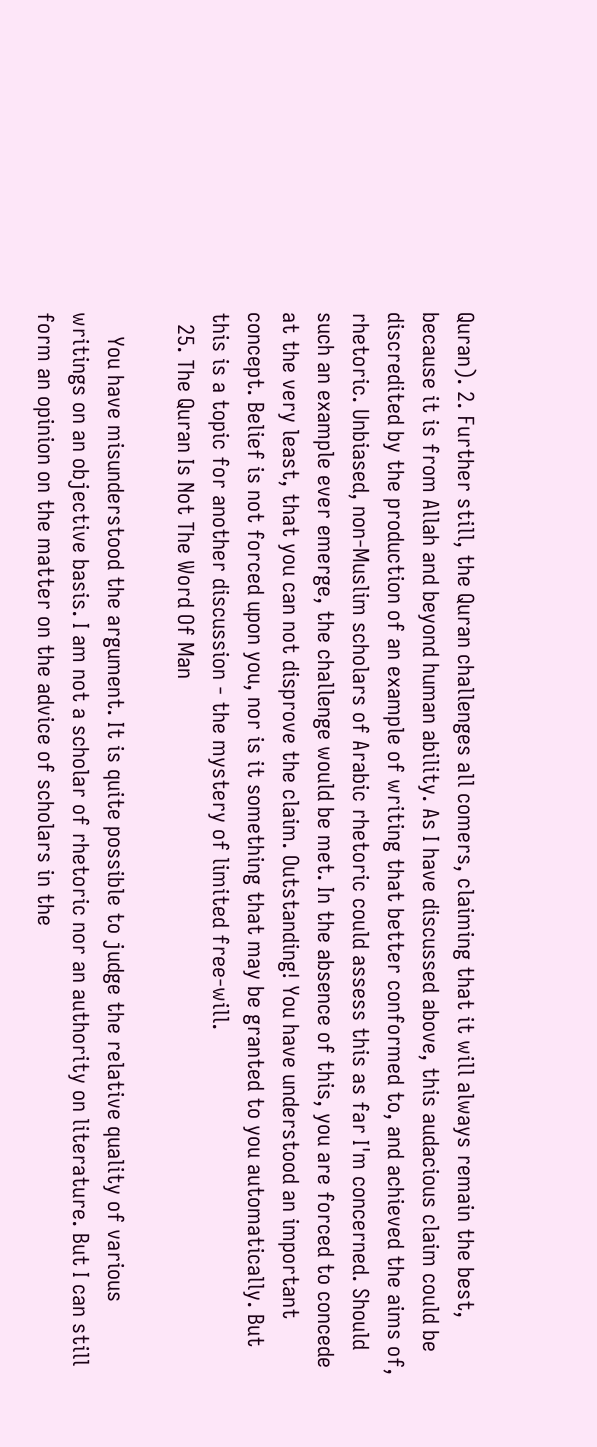Quran). 2. Further still, the Quran challenges all comers, claiming that it will always remain the best, because it is from Allah and beyond human ability. As I have discussed above, this audacious claim could be discredited by the production of an example of writing that better conformed to, and achieved the aims of, rhetoric. Unbiased, non-Muslim scholars of Arabic rhetoric could assess this as far I'm concerned. Should such an example ever emerge, the challenge would be met. In the absence of this, you are forced to concede at the very least, that you can not disprove the claim. Outstanding! You have understood an important concept. Belief is not forced upon you, nor is it something that may be granted to you automatically. But this is a topic for another discussion - the mystery of limited free-will.
  25. The Quran Is Not The Word Of Man

    You have misunderstood the argument. It is quite possible to judge the relative quality of various writings on an objective basis. I am not a scholar of rhetoric nor an authority on literature. But I can still form an opinion on the matter on the advice of scholars in the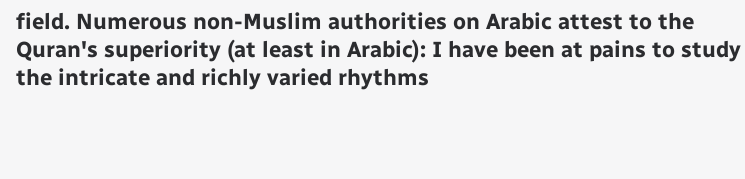field. Numerous non-Muslim authorities on Arabic attest to the Quran's superiority (at least in Arabic): I have been at pains to study the intricate and richly varied rhythms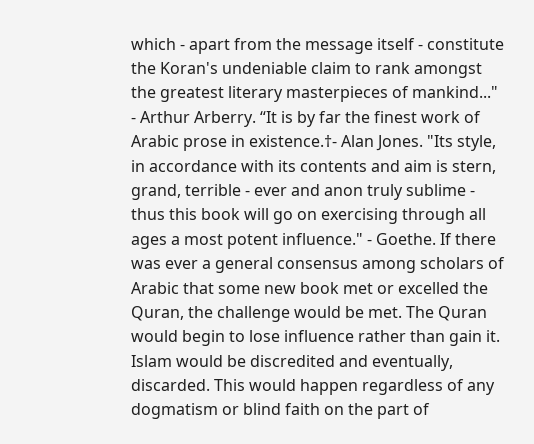which - apart from the message itself - constitute the Koran's undeniable claim to rank amongst the greatest literary masterpieces of mankind..." - Arthur Arberry. “It is by far the finest work of Arabic prose in existence.†- Alan Jones. "Its style, in accordance with its contents and aim is stern, grand, terrible - ever and anon truly sublime - thus this book will go on exercising through all ages a most potent influence." - Goethe. If there was ever a general consensus among scholars of Arabic that some new book met or excelled the Quran, the challenge would be met. The Quran would begin to lose influence rather than gain it. Islam would be discredited and eventually, discarded. This would happen regardless of any dogmatism or blind faith on the part of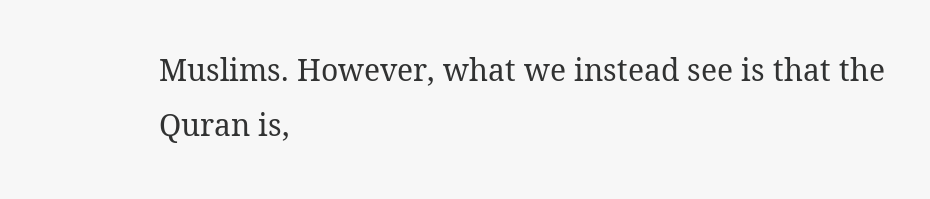Muslims. However, what we instead see is that the Quran is,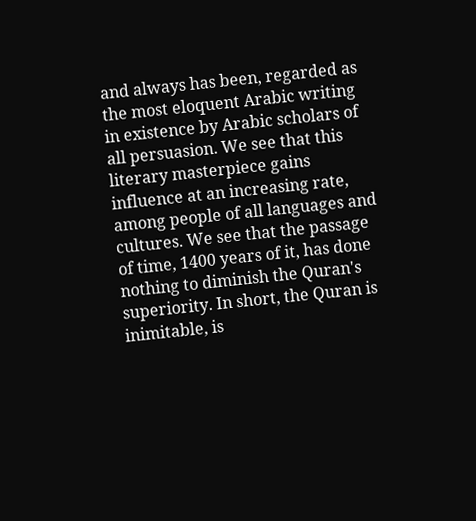and always has been, regarded as the most eloquent Arabic writing in existence by Arabic scholars of all persuasion. We see that this literary masterpiece gains influence at an increasing rate, among people of all languages and cultures. We see that the passage of time, 1400 years of it, has done nothing to diminish the Quran's superiority. In short, the Quran is inimitable, is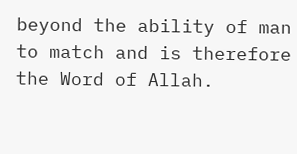beyond the ability of man to match and is therefore the Word of Allah.